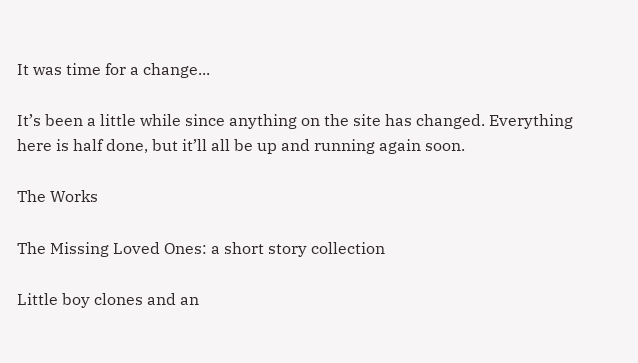It was time for a change...

It’s been a little while since anything on the site has changed. Everything here is half done, but it’ll all be up and running again soon.

The Works

The Missing Loved Ones: a short story collection

Little boy clones and an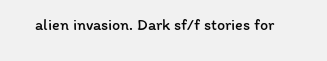alien invasion. Dark sf/f stories for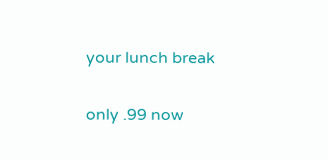your lunch break

only .99 now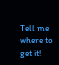Tell me where to get it!